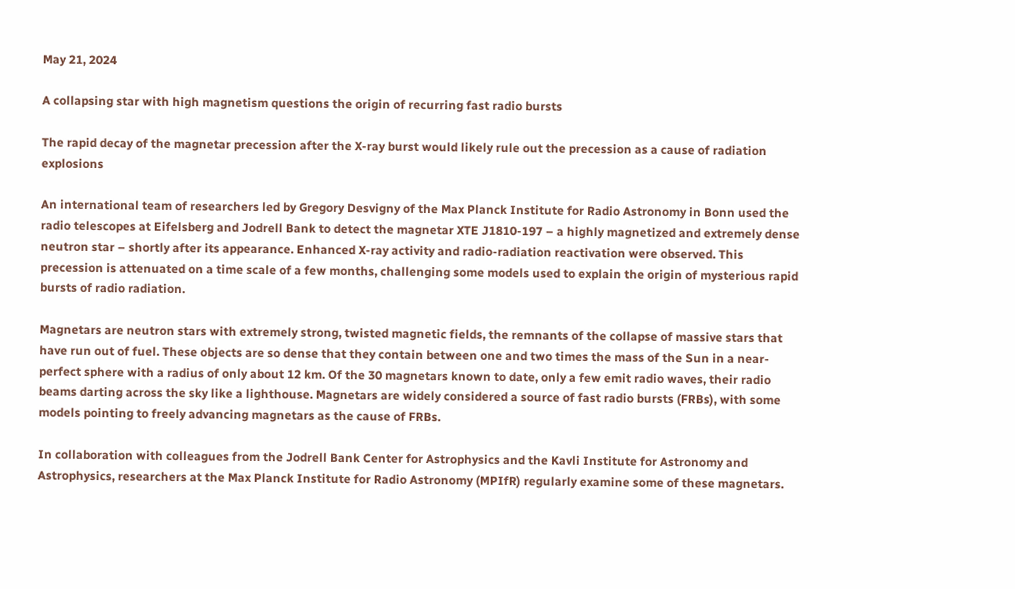May 21, 2024

A collapsing star with high magnetism questions the origin of recurring fast radio bursts

The rapid decay of the magnetar precession after the X-ray burst would likely rule out the precession as a cause of radiation explosions

An international team of researchers led by Gregory Desvigny of the Max Planck Institute for Radio Astronomy in Bonn used the radio telescopes at Eifelsberg and Jodrell Bank to detect the magnetar XTE J1810-197 – a highly magnetized and extremely dense neutron star – shortly after its appearance. Enhanced X-ray activity and radio-radiation reactivation were observed. This precession is attenuated on a time scale of a few months, challenging some models used to explain the origin of mysterious rapid bursts of radio radiation.

Magnetars are neutron stars with extremely strong, twisted magnetic fields, the remnants of the collapse of massive stars that have run out of fuel. These objects are so dense that they contain between one and two times the mass of the Sun in a near-perfect sphere with a radius of only about 12 km. Of the 30 magnetars known to date, only a few emit radio waves, their radio beams darting across the sky like a lighthouse. Magnetars are widely considered a source of fast radio bursts (FRBs), with some models pointing to freely advancing magnetars as the cause of FRBs.

In collaboration with colleagues from the Jodrell Bank Center for Astrophysics and the Kavli Institute for Astronomy and Astrophysics, researchers at the Max Planck Institute for Radio Astronomy (MPIfR) regularly examine some of these magnetars.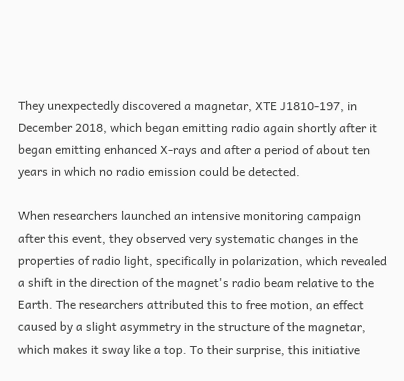They unexpectedly discovered a magnetar, XTE J1810-197, in December 2018, which began emitting radio again shortly after it began emitting enhanced X-rays and after a period of about ten years in which no radio emission could be detected.

When researchers launched an intensive monitoring campaign after this event, they observed very systematic changes in the properties of radio light, specifically in polarization, which revealed a shift in the direction of the magnet's radio beam relative to the Earth. The researchers attributed this to free motion, an effect caused by a slight asymmetry in the structure of the magnetar, which makes it sway like a top. To their surprise, this initiative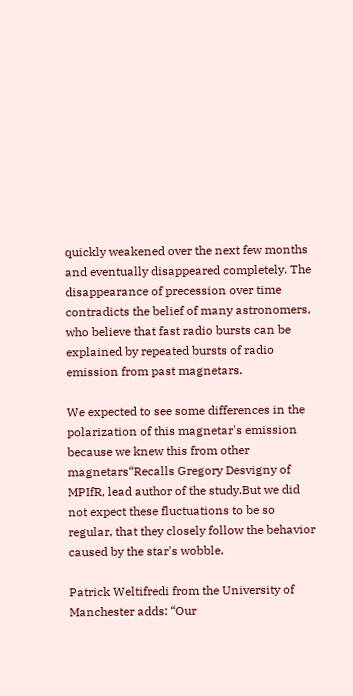quickly weakened over the next few months and eventually disappeared completely. The disappearance of precession over time contradicts the belief of many astronomers, who believe that fast radio bursts can be explained by repeated bursts of radio emission from past magnetars.

We expected to see some differences in the polarization of this magnetar's emission because we knew this from other magnetars“Recalls Gregory Desvigny of MPIfR, lead author of the study.But we did not expect these fluctuations to be so regular, that they closely follow the behavior caused by the star's wobble.

Patrick Weltifredi from the University of Manchester adds: “Our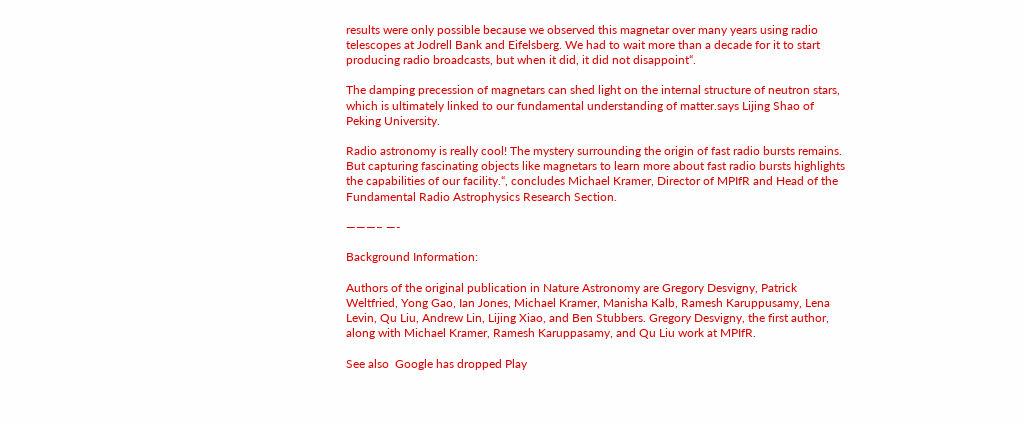results were only possible because we observed this magnetar over many years using radio telescopes at Jodrell Bank and Eifelsberg. We had to wait more than a decade for it to start producing radio broadcasts, but when it did, it did not disappoint“.

The damping precession of magnetars can shed light on the internal structure of neutron stars, which is ultimately linked to our fundamental understanding of matter.says Lijing Shao of Peking University.

Radio astronomy is really cool! The mystery surrounding the origin of fast radio bursts remains. But capturing fascinating objects like magnetars to learn more about fast radio bursts highlights the capabilities of our facility.“, concludes Michael Kramer, Director of MPIfR and Head of the Fundamental Radio Astrophysics Research Section.

———– —-

Background Information:

Authors of the original publication in Nature Astronomy are Gregory Desvigny, Patrick Weltfried, Yong Gao, Ian Jones, Michael Kramer, Manisha Kalb, Ramesh Karuppusamy, Lena Levin, Qu Liu, Andrew Lin, Lijing Xiao, and Ben Stubbers. Gregory Desvigny, the first author, along with Michael Kramer, Ramesh Karuppasamy, and Qu Liu work at MPIfR.

See also  Google has dropped Play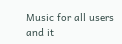Music for all users and it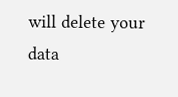will delete your data